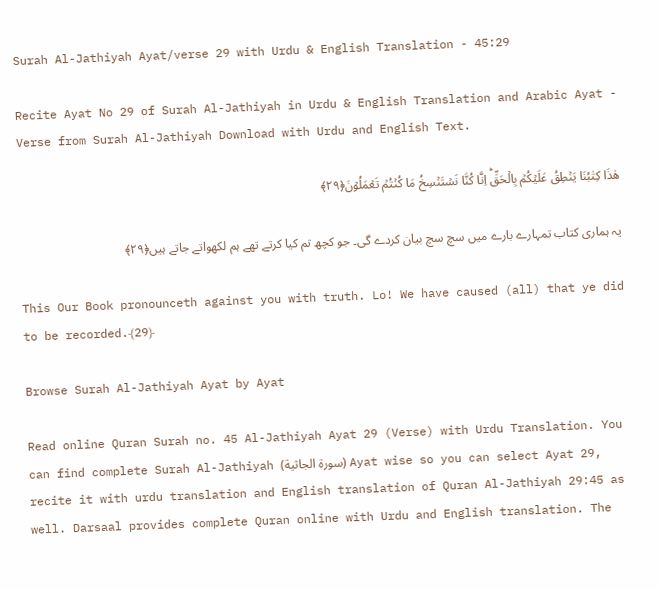Surah Al-Jathiyah Ayat/verse 29 with Urdu & English Translation - 45:29

Recite Ayat No 29 of Surah Al-Jathiyah in Urdu & English Translation and Arabic Ayat - Verse from Surah Al-Jathiyah Download with Urdu and English Text.

هٰذَا كِتٰبُنَا يَنۡطِقُ عَلَيۡكُمۡ بِالۡحَقِّ‌ؕ اِنَّا كُنَّا نَسۡتَنۡسِخُ مَا كُنۡتُمۡ تَعۡمَلُوۡنَ﴿۲۹﴾

یہ ہماری کتاب تمہارے بارے میں سچ سچ بیان کردے گی۔ جو کچھ تم کیا کرتے تھے ہم لکھواتے جاتے ہیں﴿۲۹﴾

This Our Book pronounceth against you with truth. Lo! We have caused (all) that ye did to be recorded.﴾29﴿

Browse Surah Al-Jathiyah Ayat by Ayat

Read online Quran Surah no. 45 Al-Jathiyah Ayat 29 (Verse) with Urdu Translation. You can find complete Surah Al-Jathiyah (سورة الجاثية) Ayat wise so you can select Ayat 29, recite it with urdu translation and English translation of Quran Al-Jathiyah 29:45 as well. Darsaal provides complete Quran online with Urdu and English translation. The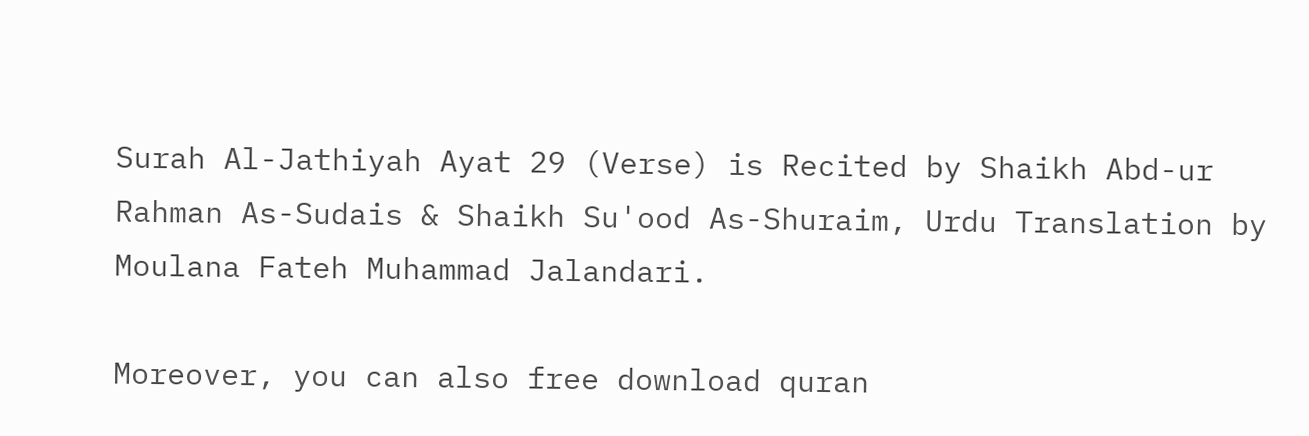Surah Al-Jathiyah Ayat 29 (Verse) is Recited by Shaikh Abd-ur Rahman As-Sudais & Shaikh Su'ood As-Shuraim, Urdu Translation by Moulana Fateh Muhammad Jalandari.

Moreover, you can also free download quran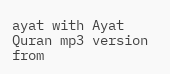ayat with Ayat Quran mp3 version from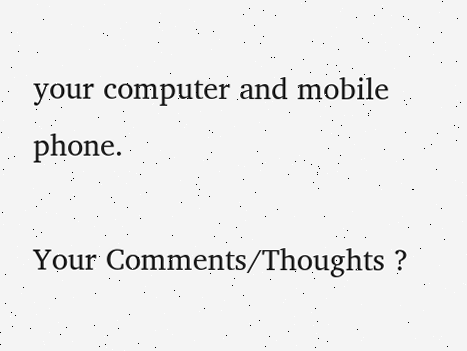your computer and mobile phone.

Your Comments/Thoughts ?